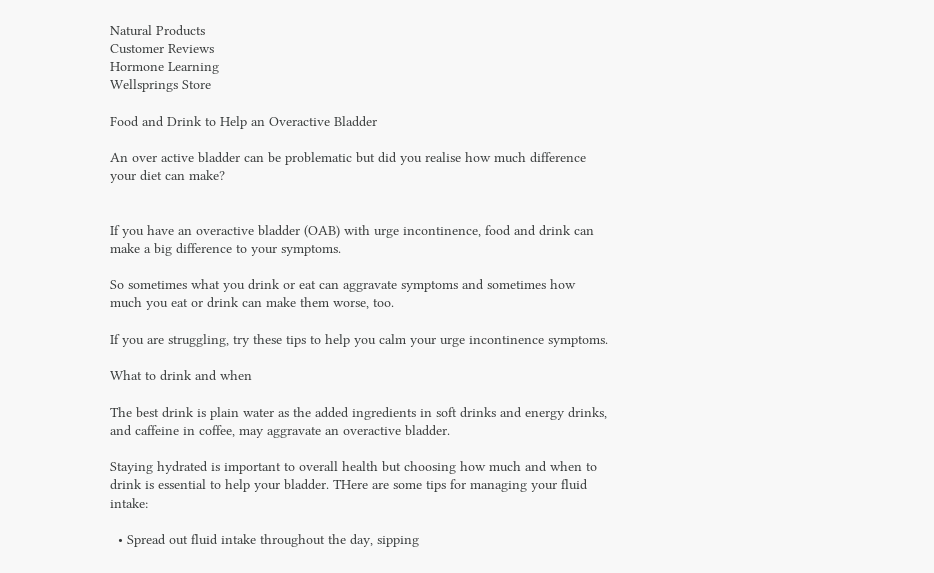Natural Products
Customer Reviews
Hormone Learning
Wellsprings Store

Food and Drink to Help an Overactive Bladder

An over active bladder can be problematic but did you realise how much difference your diet can make?


If you have an overactive bladder (OAB) with urge incontinence, food and drink can make a big difference to your symptoms.

So sometimes what you drink or eat can aggravate symptoms and sometimes how much you eat or drink can make them worse, too.

If you are struggling, try these tips to help you calm your urge incontinence symptoms.

What to drink and when

The best drink is plain water as the added ingredients in soft drinks and energy drinks, and caffeine in coffee, may aggravate an overactive bladder.

Staying hydrated is important to overall health but choosing how much and when to drink is essential to help your bladder. THere are some tips for managing your fluid intake:

  • Spread out fluid intake throughout the day, sipping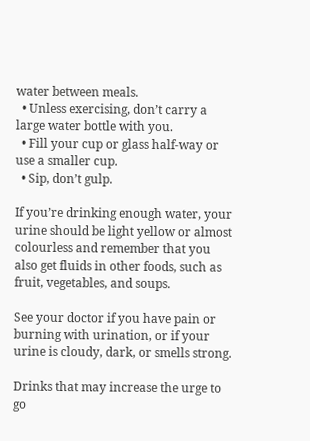water between meals.
  • Unless exercising, don’t carry a large water bottle with you.
  • Fill your cup or glass half-way or use a smaller cup.
  • Sip, don’t gulp.

If you’re drinking enough water, your urine should be light yellow or almost colourless and remember that you also get fluids in other foods, such as fruit, vegetables, and soups.

See your doctor if you have pain or burning with urination, or if your urine is cloudy, dark, or smells strong.

Drinks that may increase the urge to go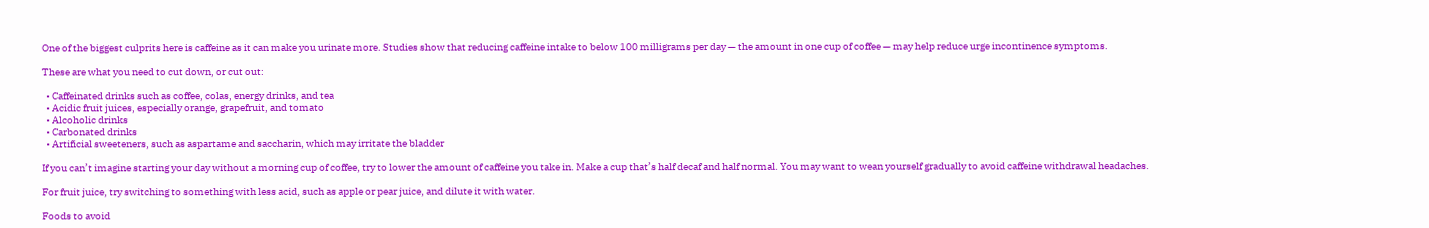One of the biggest culprits here is caffeine as it can make you urinate more. Studies show that reducing caffeine intake to below 100 milligrams per day — the amount in one cup of coffee — may help reduce urge incontinence symptoms.

These are what you need to cut down, or cut out:

  • Caffeinated drinks such as coffee, colas, energy drinks, and tea
  • Acidic fruit juices, especially orange, grapefruit, and tomato
  • Alcoholic drinks
  • Carbonated drinks
  • Artificial sweeteners, such as aspartame and saccharin, which may irritate the bladder

If you can’t imagine starting your day without a morning cup of coffee, try to lower the amount of caffeine you take in. Make a cup that’s half decaf and half normal. You may want to wean yourself gradually to avoid caffeine withdrawal headaches.

For fruit juice, try switching to something with less acid, such as apple or pear juice, and dilute it with water.

Foods to avoid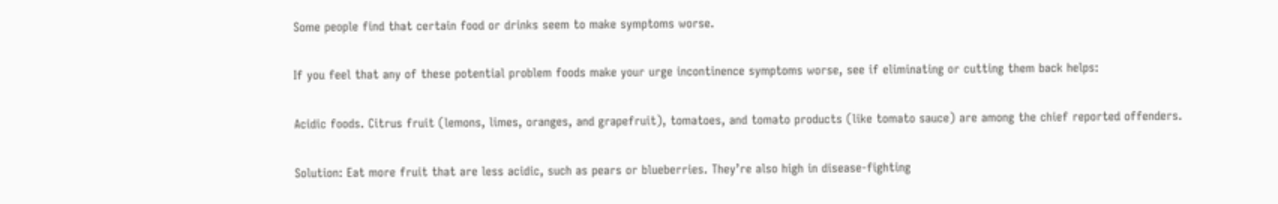Some people find that certain food or drinks seem to make symptoms worse.

If you feel that any of these potential problem foods make your urge incontinence symptoms worse, see if eliminating or cutting them back helps:

Acidic foods. Citrus fruit (lemons, limes, oranges, and grapefruit), tomatoes, and tomato products (like tomato sauce) are among the chief reported offenders.

Solution: Eat more fruit that are less acidic, such as pears or blueberries. They’re also high in disease-fighting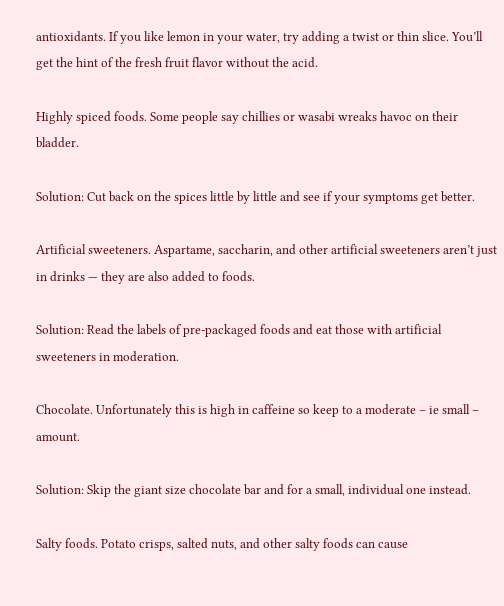antioxidants. If you like lemon in your water, try adding a twist or thin slice. You’ll get the hint of the fresh fruit flavor without the acid.

Highly spiced foods. Some people say chillies or wasabi wreaks havoc on their bladder.

Solution: Cut back on the spices little by little and see if your symptoms get better.

Artificial sweeteners. Aspartame, saccharin, and other artificial sweeteners aren’t just in drinks — they are also added to foods.

Solution: Read the labels of pre-packaged foods and eat those with artificial sweeteners in moderation.

Chocolate. Unfortunately this is high in caffeine so keep to a moderate – ie small – amount.

Solution: Skip the giant size chocolate bar and for a small, individual one instead.

Salty foods. Potato crisps, salted nuts, and other salty foods can cause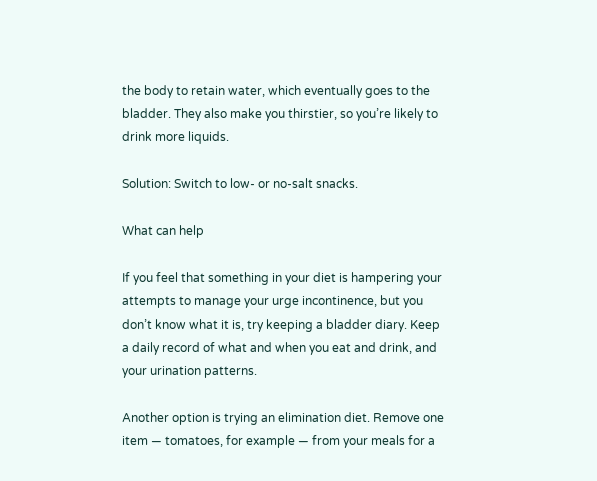the body to retain water, which eventually goes to the bladder. They also make you thirstier, so you’re likely to drink more liquids.

Solution: Switch to low- or no-salt snacks.

What can help

If you feel that something in your diet is hampering your attempts to manage your urge incontinence, but you don’t know what it is, try keeping a bladder diary. Keep a daily record of what and when you eat and drink, and your urination patterns.

Another option is trying an elimination diet. Remove one item — tomatoes, for example — from your meals for a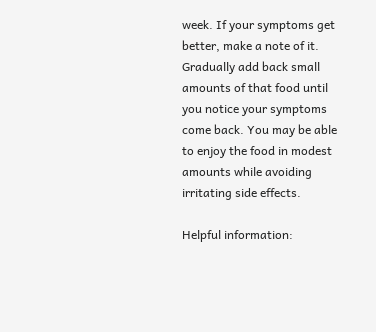week. If your symptoms get better, make a note of it. Gradually add back small amounts of that food until you notice your symptoms come back. You may be able to enjoy the food in modest amounts while avoiding irritating side effects.

Helpful information: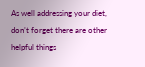As well addressing your diet, don’t forget there are other helpful things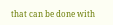that can be done with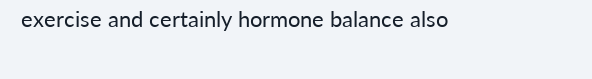exercise and certainly hormone balance also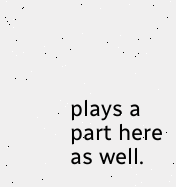plays a part here as well.